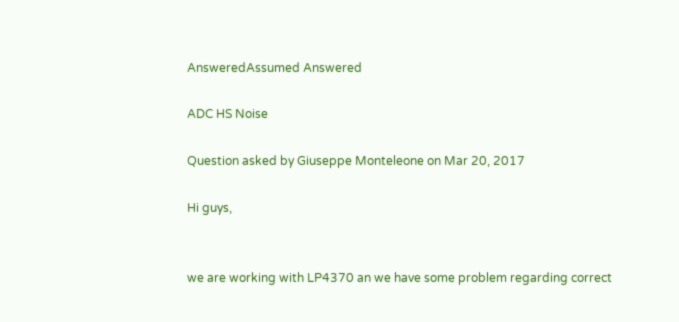AnsweredAssumed Answered

ADC HS Noise

Question asked by Giuseppe Monteleone on Mar 20, 2017

Hi guys,


we are working with LP4370 an we have some problem regarding correct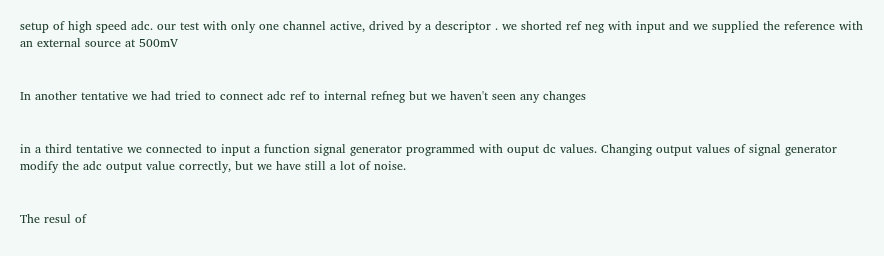setup of high speed adc. our test with only one channel active, drived by a descriptor . we shorted ref neg with input and we supplied the reference with an external source at 500mV


In another tentative we had tried to connect adc ref to internal refneg but we haven't seen any changes


in a third tentative we connected to input a function signal generator programmed with ouput dc values. Changing output values of signal generator modify the adc output value correctly, but we have still a lot of noise.


The resul of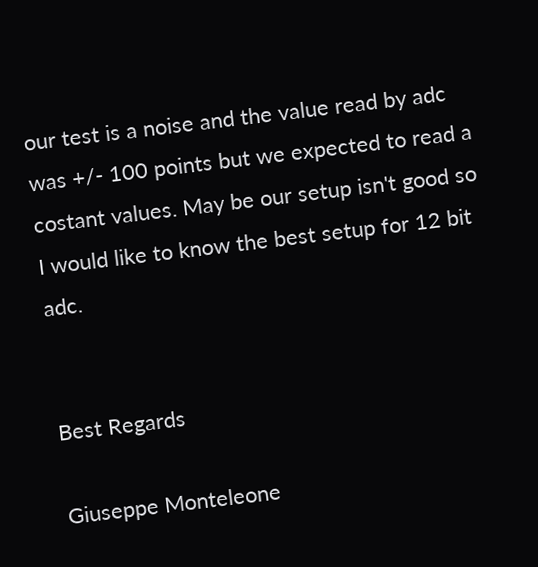our test is a noise and the value read by adc was +/- 100 points but we expected to read a costant values. May be our setup isn't good so I would like to know the best setup for 12 bit adc.


Best Regards

Giuseppe Monteleone